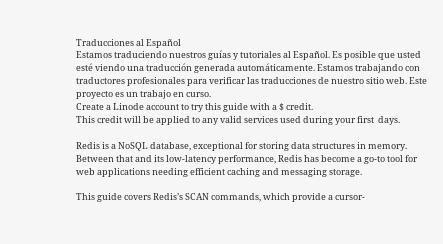Traducciones al Español
Estamos traduciendo nuestros guías y tutoriales al Español. Es posible que usted esté viendo una traducción generada automáticamente. Estamos trabajando con traductores profesionales para verificar las traducciones de nuestro sitio web. Este proyecto es un trabajo en curso.
Create a Linode account to try this guide with a $ credit.
This credit will be applied to any valid services used during your first  days.

Redis is a NoSQL database, exceptional for storing data structures in memory. Between that and its low-latency performance, Redis has become a go-to tool for web applications needing efficient caching and messaging storage.

This guide covers Redis’s SCAN commands, which provide a cursor-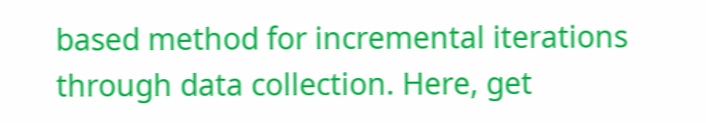based method for incremental iterations through data collection. Here, get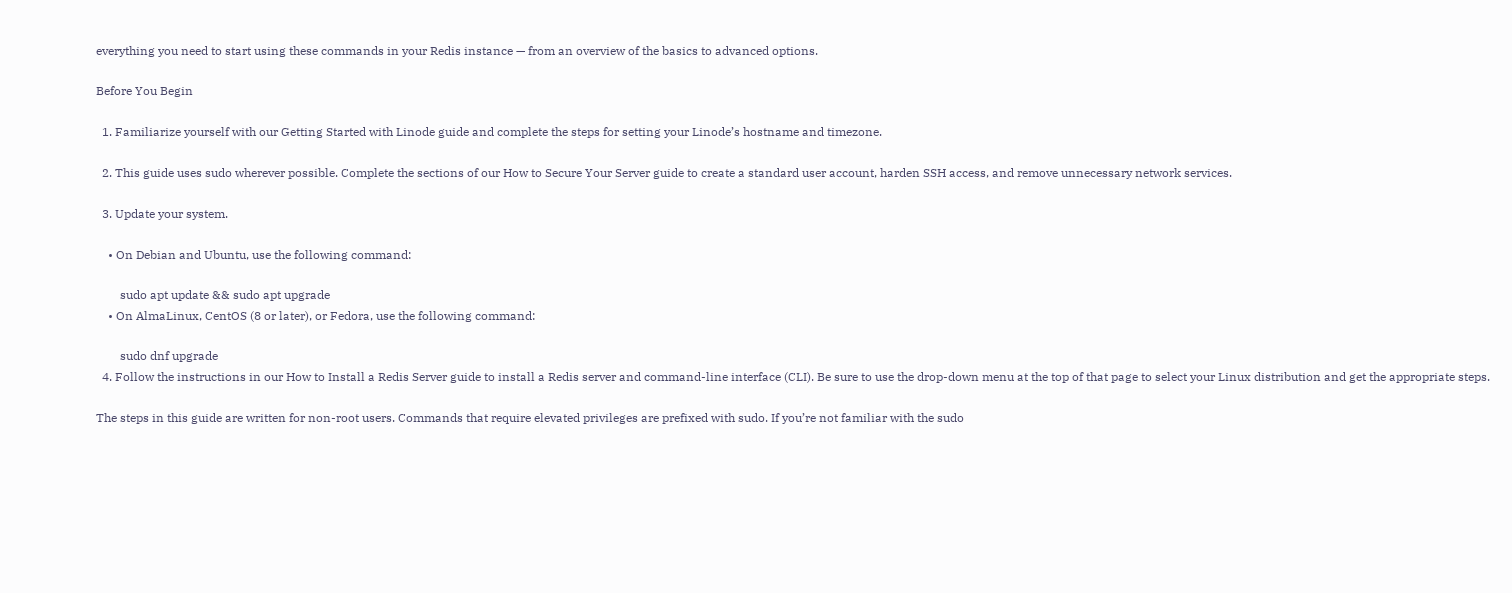everything you need to start using these commands in your Redis instance — from an overview of the basics to advanced options.

Before You Begin

  1. Familiarize yourself with our Getting Started with Linode guide and complete the steps for setting your Linode’s hostname and timezone.

  2. This guide uses sudo wherever possible. Complete the sections of our How to Secure Your Server guide to create a standard user account, harden SSH access, and remove unnecessary network services.

  3. Update your system.

    • On Debian and Ubuntu, use the following command:

        sudo apt update && sudo apt upgrade
    • On AlmaLinux, CentOS (8 or later), or Fedora, use the following command:

        sudo dnf upgrade
  4. Follow the instructions in our How to Install a Redis Server guide to install a Redis server and command-line interface (CLI). Be sure to use the drop-down menu at the top of that page to select your Linux distribution and get the appropriate steps.

The steps in this guide are written for non-root users. Commands that require elevated privileges are prefixed with sudo. If you’re not familiar with the sudo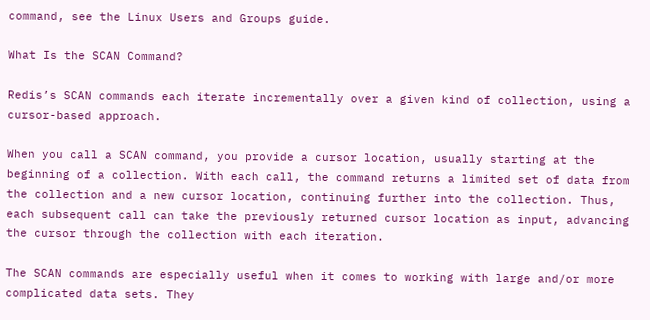command, see the Linux Users and Groups guide.

What Is the SCAN Command?

Redis’s SCAN commands each iterate incrementally over a given kind of collection, using a cursor-based approach.

When you call a SCAN command, you provide a cursor location, usually starting at the beginning of a collection. With each call, the command returns a limited set of data from the collection and a new cursor location, continuing further into the collection. Thus, each subsequent call can take the previously returned cursor location as input, advancing the cursor through the collection with each iteration.

The SCAN commands are especially useful when it comes to working with large and/or more complicated data sets. They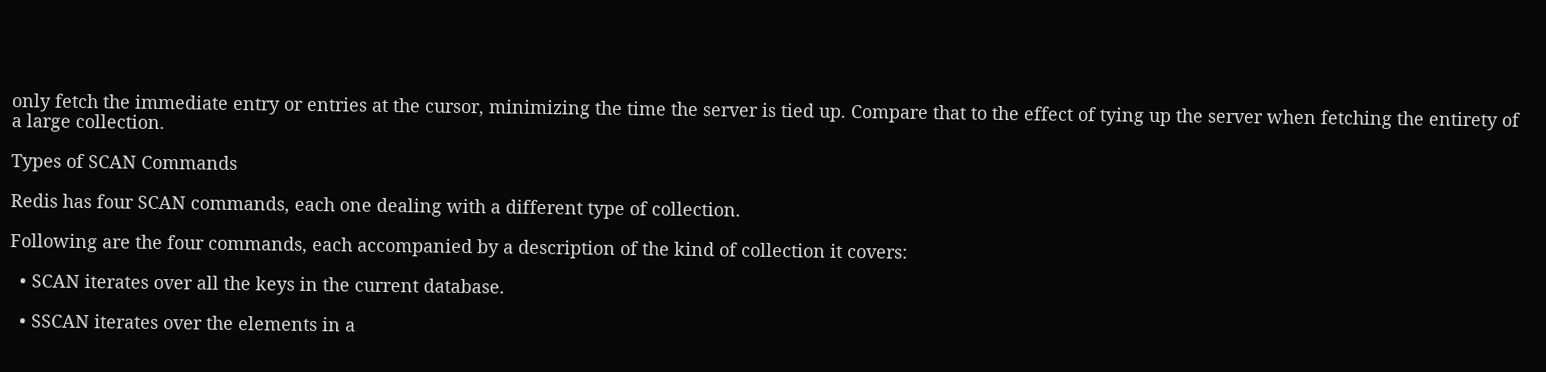only fetch the immediate entry or entries at the cursor, minimizing the time the server is tied up. Compare that to the effect of tying up the server when fetching the entirety of a large collection.

Types of SCAN Commands

Redis has four SCAN commands, each one dealing with a different type of collection.

Following are the four commands, each accompanied by a description of the kind of collection it covers:

  • SCAN iterates over all the keys in the current database.

  • SSCAN iterates over the elements in a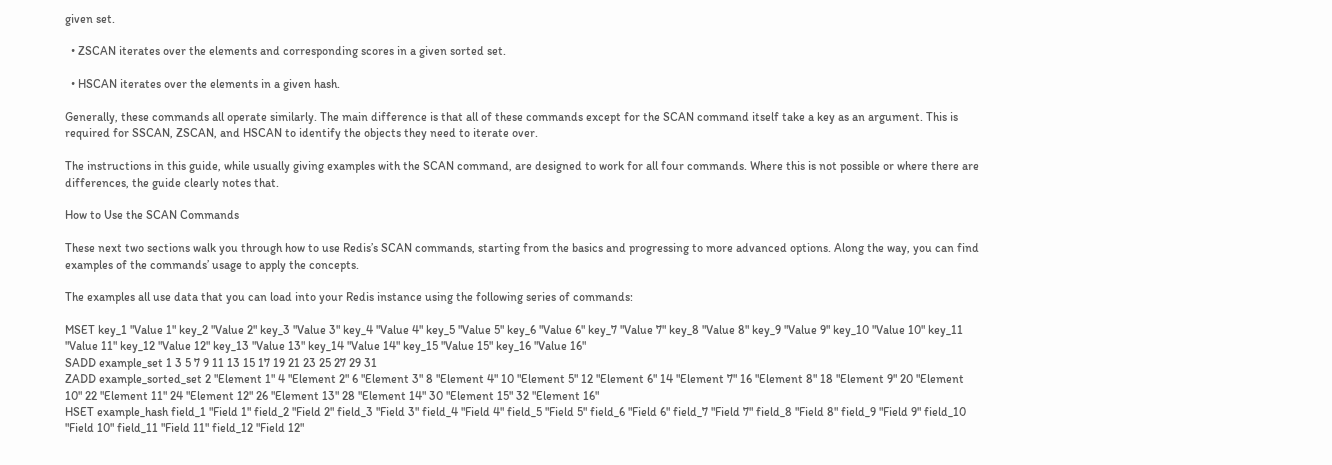given set.

  • ZSCAN iterates over the elements and corresponding scores in a given sorted set.

  • HSCAN iterates over the elements in a given hash.

Generally, these commands all operate similarly. The main difference is that all of these commands except for the SCAN command itself take a key as an argument. This is required for SSCAN, ZSCAN, and HSCAN to identify the objects they need to iterate over.

The instructions in this guide, while usually giving examples with the SCAN command, are designed to work for all four commands. Where this is not possible or where there are differences, the guide clearly notes that.

How to Use the SCAN Commands

These next two sections walk you through how to use Redis’s SCAN commands, starting from the basics and progressing to more advanced options. Along the way, you can find examples of the commands’ usage to apply the concepts.

The examples all use data that you can load into your Redis instance using the following series of commands:

MSET key_1 "Value 1" key_2 "Value 2" key_3 "Value 3" key_4 "Value 4" key_5 "Value 5" key_6 "Value 6" key_7 "Value 7" key_8 "Value 8" key_9 "Value 9" key_10 "Value 10" key_11 "Value 11" key_12 "Value 12" key_13 "Value 13" key_14 "Value 14" key_15 "Value 15" key_16 "Value 16"
SADD example_set 1 3 5 7 9 11 13 15 17 19 21 23 25 27 29 31
ZADD example_sorted_set 2 "Element 1" 4 "Element 2" 6 "Element 3" 8 "Element 4" 10 "Element 5" 12 "Element 6" 14 "Element 7" 16 "Element 8" 18 "Element 9" 20 "Element 10" 22 "Element 11" 24 "Element 12" 26 "Element 13" 28 "Element 14" 30 "Element 15" 32 "Element 16"
HSET example_hash field_1 "Field 1" field_2 "Field 2" field_3 "Field 3" field_4 "Field 4" field_5 "Field 5" field_6 "Field 6" field_7 "Field 7" field_8 "Field 8" field_9 "Field 9" field_10 "Field 10" field_11 "Field 11" field_12 "Field 12"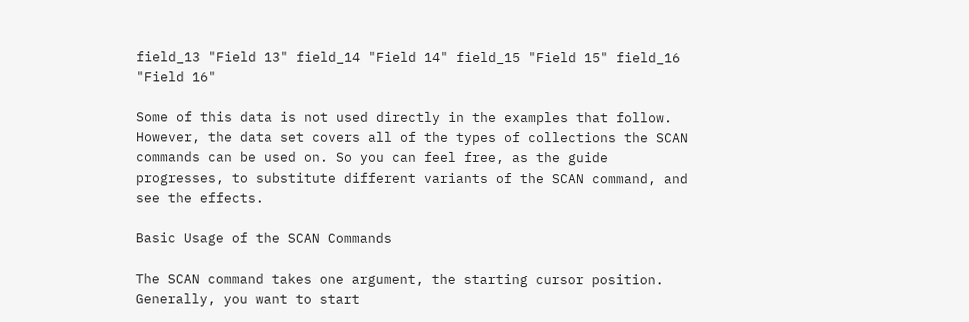field_13 "Field 13" field_14 "Field 14" field_15 "Field 15" field_16 "Field 16"

Some of this data is not used directly in the examples that follow. However, the data set covers all of the types of collections the SCAN commands can be used on. So you can feel free, as the guide progresses, to substitute different variants of the SCAN command, and see the effects.

Basic Usage of the SCAN Commands

The SCAN command takes one argument, the starting cursor position. Generally, you want to start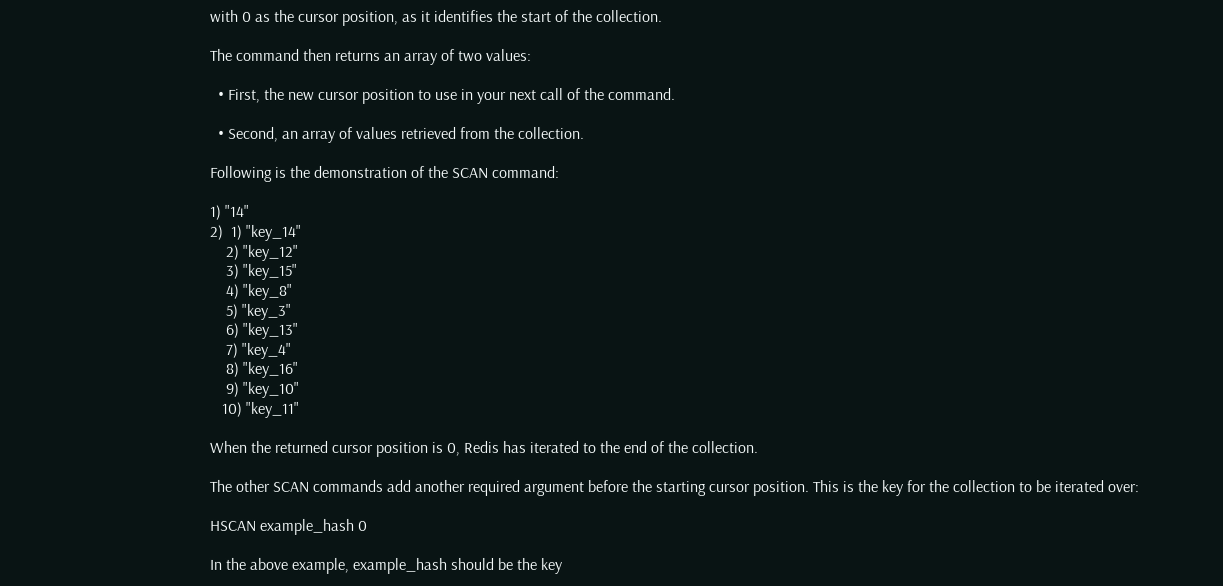with 0 as the cursor position, as it identifies the start of the collection.

The command then returns an array of two values:

  • First, the new cursor position to use in your next call of the command.

  • Second, an array of values retrieved from the collection.

Following is the demonstration of the SCAN command:

1) "14"
2)  1) "key_14"
    2) "key_12"
    3) "key_15"
    4) "key_8"
    5) "key_3"
    6) "key_13"
    7) "key_4"
    8) "key_16"
    9) "key_10"
   10) "key_11"

When the returned cursor position is 0, Redis has iterated to the end of the collection.

The other SCAN commands add another required argument before the starting cursor position. This is the key for the collection to be iterated over:

HSCAN example_hash 0

In the above example, example_hash should be the key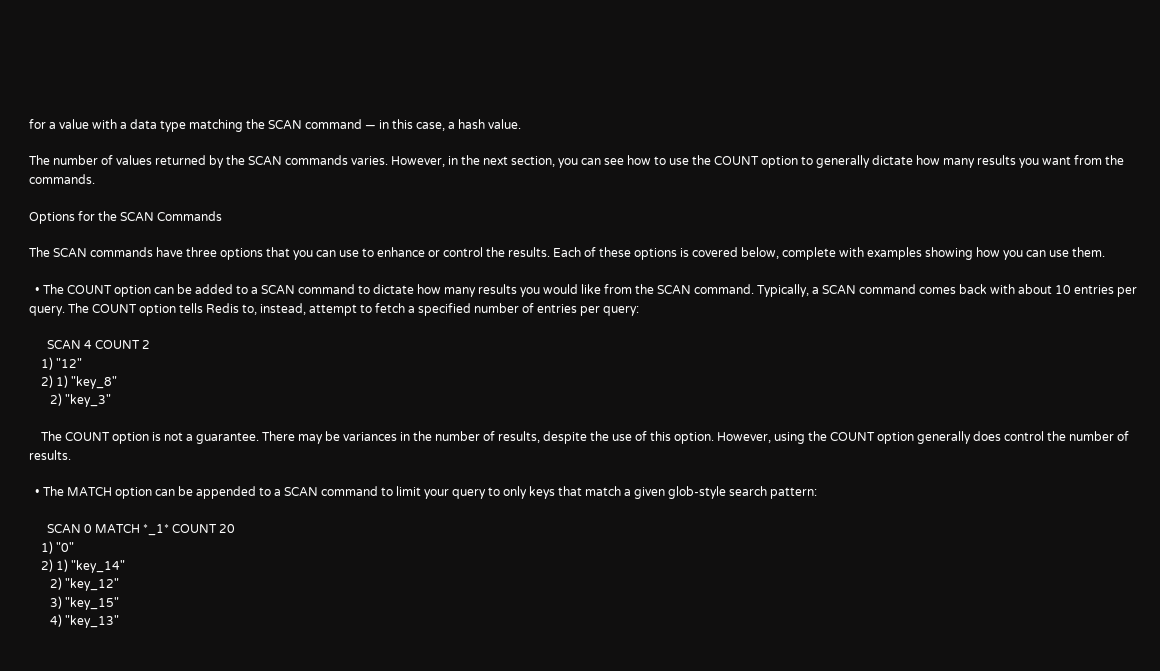for a value with a data type matching the SCAN command — in this case, a hash value.

The number of values returned by the SCAN commands varies. However, in the next section, you can see how to use the COUNT option to generally dictate how many results you want from the commands.

Options for the SCAN Commands

The SCAN commands have three options that you can use to enhance or control the results. Each of these options is covered below, complete with examples showing how you can use them.

  • The COUNT option can be added to a SCAN command to dictate how many results you would like from the SCAN command. Typically, a SCAN command comes back with about 10 entries per query. The COUNT option tells Redis to, instead, attempt to fetch a specified number of entries per query:

      SCAN 4 COUNT 2
    1) "12"
    2) 1) "key_8"
       2) "key_3"

    The COUNT option is not a guarantee. There may be variances in the number of results, despite the use of this option. However, using the COUNT option generally does control the number of results.

  • The MATCH option can be appended to a SCAN command to limit your query to only keys that match a given glob-style search pattern:

      SCAN 0 MATCH *_1* COUNT 20
    1) "0"
    2) 1) "key_14"
       2) "key_12"
       3) "key_15"
       4) "key_13"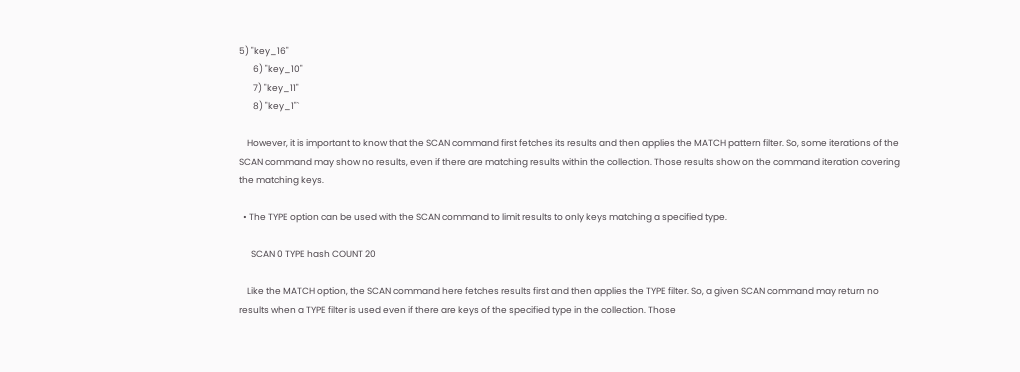5) "key_16"
       6) "key_10"
       7) "key_11"
       8) "key_1"`

    However, it is important to know that the SCAN command first fetches its results and then applies the MATCH pattern filter. So, some iterations of the SCAN command may show no results, even if there are matching results within the collection. Those results show on the command iteration covering the matching keys.

  • The TYPE option can be used with the SCAN command to limit results to only keys matching a specified type.

      SCAN 0 TYPE hash COUNT 20

    Like the MATCH option, the SCAN command here fetches results first and then applies the TYPE filter. So, a given SCAN command may return no results when a TYPE filter is used even if there are keys of the specified type in the collection. Those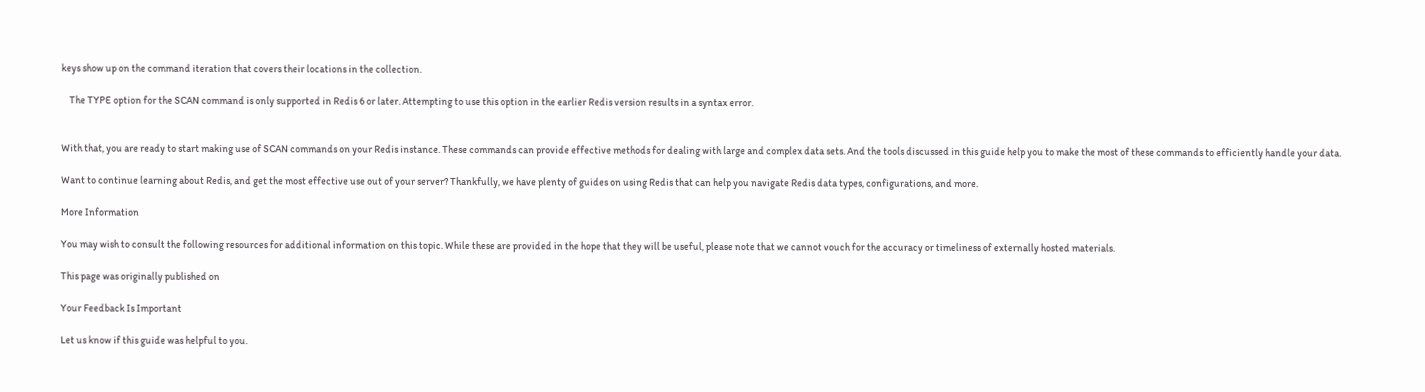keys show up on the command iteration that covers their locations in the collection.

    The TYPE option for the SCAN command is only supported in Redis 6 or later. Attempting to use this option in the earlier Redis version results in a syntax error.


With that, you are ready to start making use of SCAN commands on your Redis instance. These commands can provide effective methods for dealing with large and complex data sets. And the tools discussed in this guide help you to make the most of these commands to efficiently handle your data.

Want to continue learning about Redis, and get the most effective use out of your server? Thankfully, we have plenty of guides on using Redis that can help you navigate Redis data types, configurations, and more.

More Information

You may wish to consult the following resources for additional information on this topic. While these are provided in the hope that they will be useful, please note that we cannot vouch for the accuracy or timeliness of externally hosted materials.

This page was originally published on

Your Feedback Is Important

Let us know if this guide was helpful to you.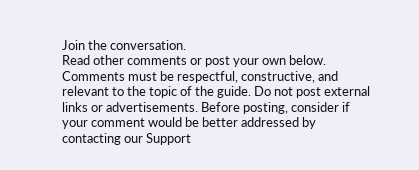Join the conversation.
Read other comments or post your own below. Comments must be respectful, constructive, and relevant to the topic of the guide. Do not post external links or advertisements. Before posting, consider if your comment would be better addressed by contacting our Support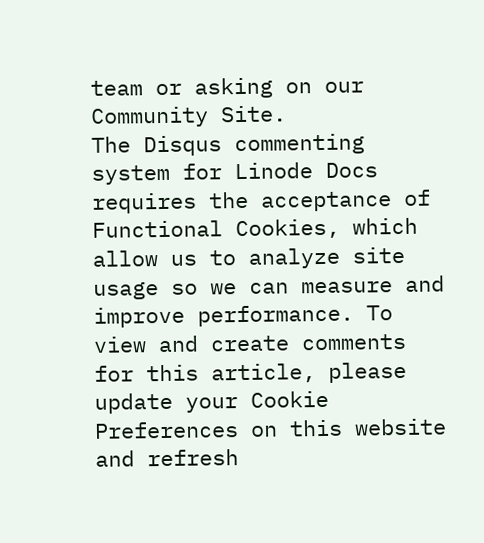team or asking on our Community Site.
The Disqus commenting system for Linode Docs requires the acceptance of Functional Cookies, which allow us to analyze site usage so we can measure and improve performance. To view and create comments for this article, please update your Cookie Preferences on this website and refresh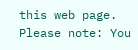this web page. Please note: You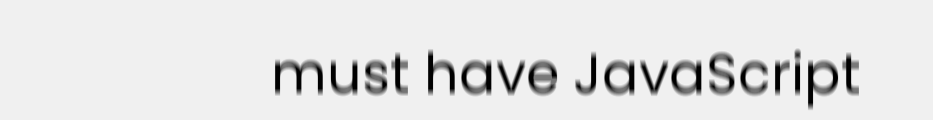must have JavaScript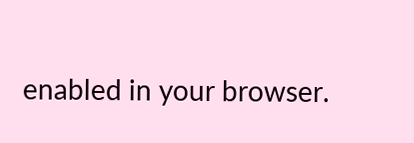enabled in your browser.